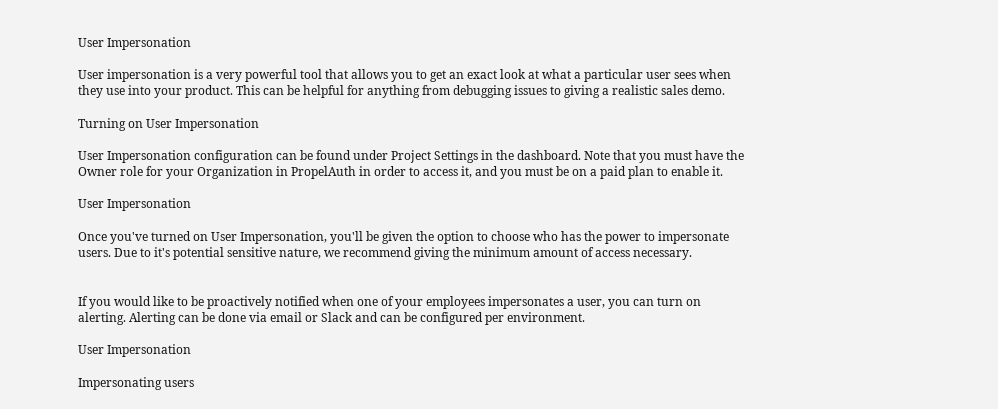User Impersonation

User impersonation is a very powerful tool that allows you to get an exact look at what a particular user sees when they use into your product. This can be helpful for anything from debugging issues to giving a realistic sales demo.

Turning on User Impersonation

User Impersonation configuration can be found under Project Settings in the dashboard. Note that you must have the Owner role for your Organization in PropelAuth in order to access it, and you must be on a paid plan to enable it.

User Impersonation

Once you've turned on User Impersonation, you'll be given the option to choose who has the power to impersonate users. Due to it's potential sensitive nature, we recommend giving the minimum amount of access necessary.


If you would like to be proactively notified when one of your employees impersonates a user, you can turn on alerting. Alerting can be done via email or Slack and can be configured per environment.

User Impersonation

Impersonating users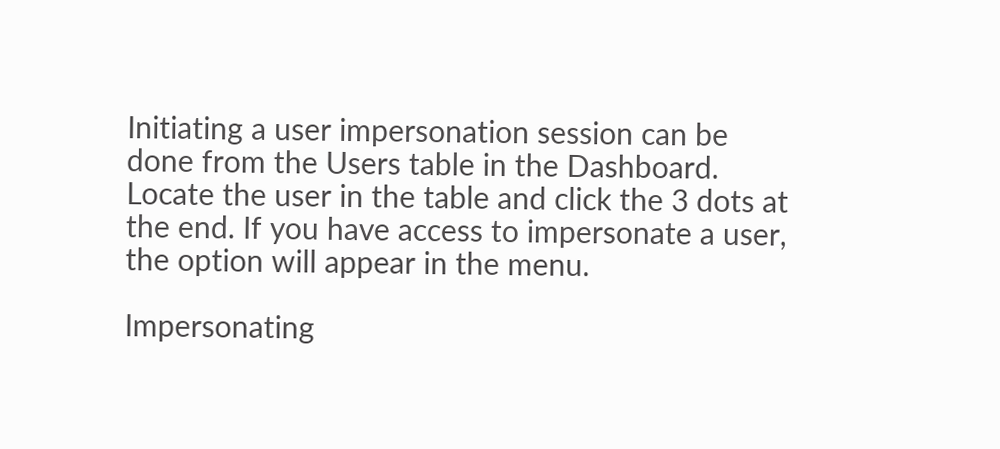Initiating a user impersonation session can be done from the Users table in the Dashboard. Locate the user in the table and click the 3 dots at the end. If you have access to impersonate a user, the option will appear in the menu.

Impersonating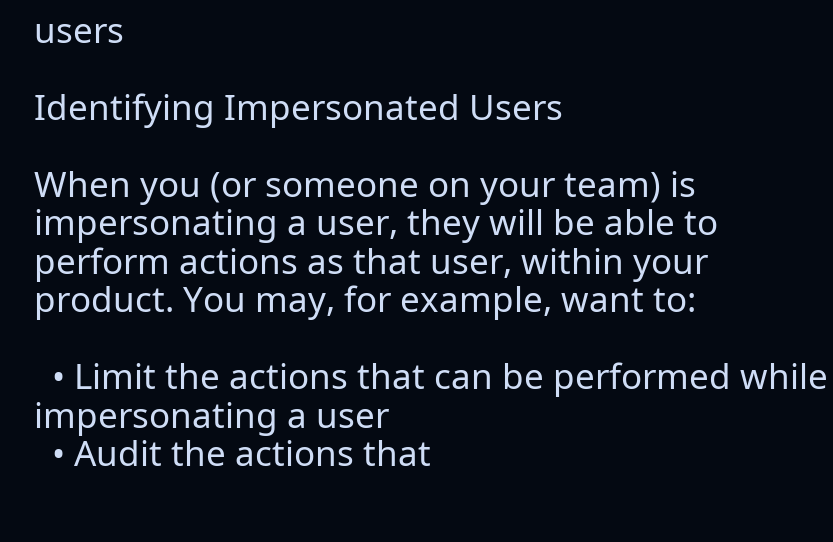users

Identifying Impersonated Users

When you (or someone on your team) is impersonating a user, they will be able to perform actions as that user, within your product. You may, for example, want to:

  • Limit the actions that can be performed while impersonating a user
  • Audit the actions that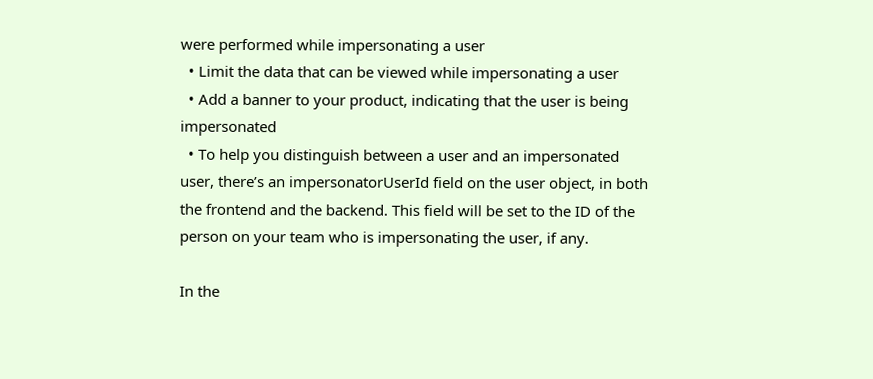were performed while impersonating a user
  • Limit the data that can be viewed while impersonating a user
  • Add a banner to your product, indicating that the user is being impersonated
  • To help you distinguish between a user and an impersonated user, there’s an impersonatorUserId field on the user object, in both the frontend and the backend. This field will be set to the ID of the person on your team who is impersonating the user, if any.

In the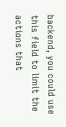backend, you could use this field to limit the actions that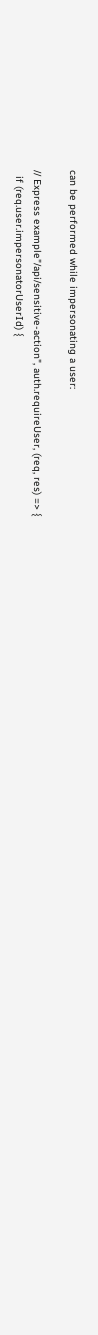can be performed while impersonating a user:

// Express example"/api/sensitive-action", auth.requireUser, (req, res) => {
  if (req.user.impersonatorUserId) {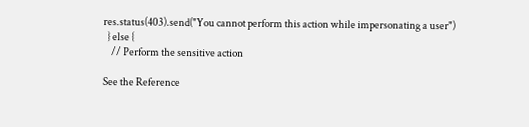res.status(403).send("You cannot perform this action while impersonating a user")
  } else {
    // Perform the sensitive action

See the Reference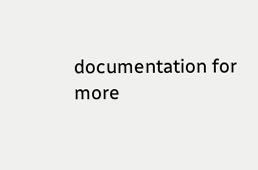documentation for more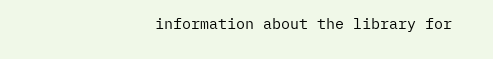information about the library for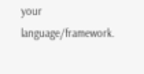your language/framework.